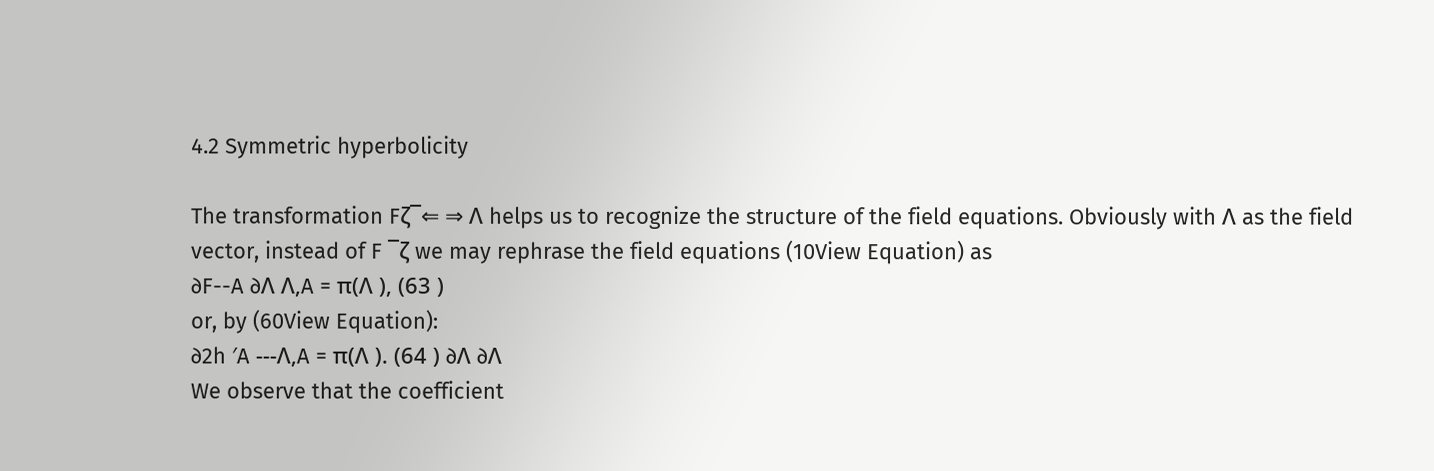4.2 Symmetric hyperbolicity

The transformation Fζ¯⇐ ⇒ Λ helps us to recognize the structure of the field equations. Obviously with Λ as the field vector, instead of F ¯ζ we may rephrase the field equations (10View Equation) as
∂F--A ∂Λ Λ,A = π(Λ ), (63 )
or, by (60View Equation):
∂2h ′A ---Λ,A = π(Λ ). (64 ) ∂Λ ∂Λ
We observe that the coefficient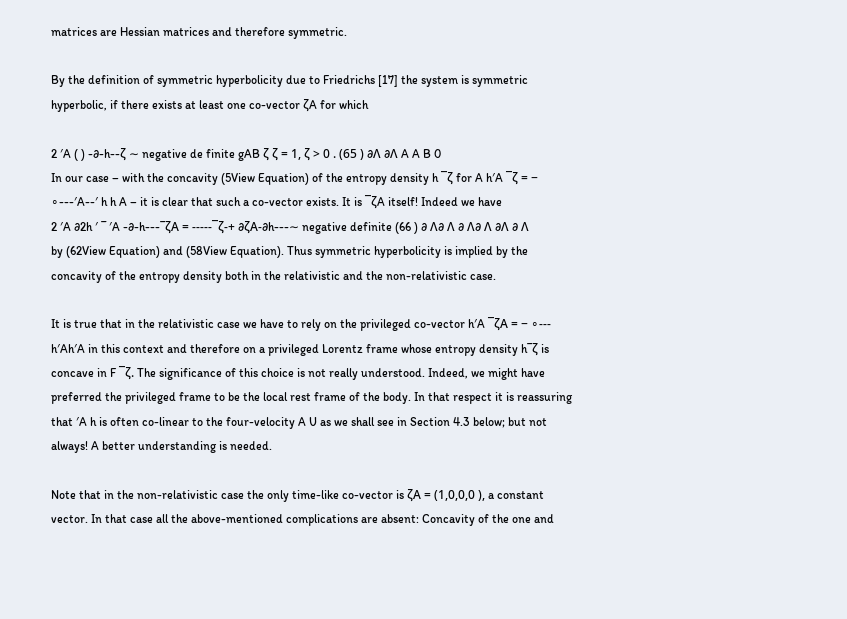matrices are Hessian matrices and therefore symmetric.

By the definition of symmetric hyperbolicity due to Friedrichs [17] the system is symmetric hyperbolic, if there exists at least one co-vector ζA for which

2 ′A ( ) -∂-h--ζ ∼ negative de finite gAB ζ ζ = 1, ζ > 0 . (65 ) ∂Λ ∂Λ A A B 0
In our case – with the concavity (5View Equation) of the entropy density h ¯ζ for A h′A ¯ζ = − ∘---′A--′ h h A – it is clear that such a co-vector exists. It is ¯ζA itself! Indeed we have
2 ′A ∂2h ′ ¯ ′A -∂-h---¯ζA = -----¯ζ-+ ∂ζA-∂h---∼ negative definite (66 ) ∂ Λ∂ Λ ∂ Λ∂ Λ ∂Λ ∂ Λ
by (62View Equation) and (58View Equation). Thus symmetric hyperbolicity is implied by the concavity of the entropy density both in the relativistic and the non-relativistic case.

It is true that in the relativistic case we have to rely on the privileged co-vector h′A ¯ζA = − ∘--- h′Ah′A in this context and therefore on a privileged Lorentz frame whose entropy density h¯ζ is concave in F ¯ζ. The significance of this choice is not really understood. Indeed, we might have preferred the privileged frame to be the local rest frame of the body. In that respect it is reassuring that ′A h is often co-linear to the four-velocity A U as we shall see in Section 4.3 below; but not always! A better understanding is needed.

Note that in the non-relativistic case the only time-like co-vector is ζA = (1,0,0,0 ), a constant vector. In that case all the above-mentioned complications are absent: Concavity of the one and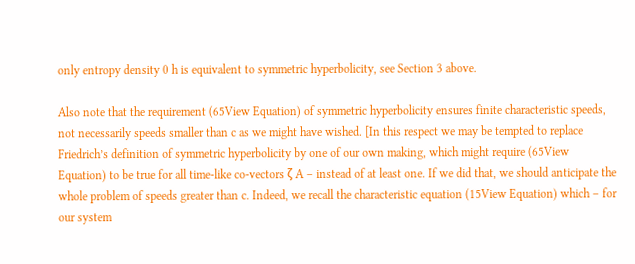only entropy density 0 h is equivalent to symmetric hyperbolicity, see Section 3 above.

Also note that the requirement (65View Equation) of symmetric hyperbolicity ensures finite characteristic speeds, not necessarily speeds smaller than c as we might have wished. [In this respect we may be tempted to replace Friedrich’s definition of symmetric hyperbolicity by one of our own making, which might require (65View Equation) to be true for all time-like co-vectors ζ A – instead of at least one. If we did that, we should anticipate the whole problem of speeds greater than c. Indeed, we recall the characteristic equation (15View Equation) which – for our system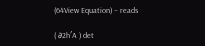(64View Equation) – reads

( ∂2h′A ) det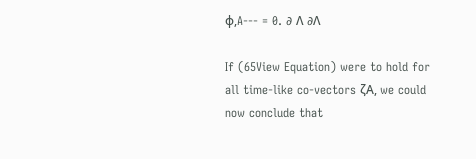ϕ,A--- = 0. ∂ Λ ∂Λ

If (65View Equation) were to hold for all time-like co-vectors ζA, we could now conclude that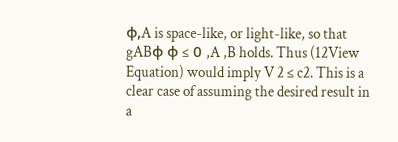ϕ,A is space-like, or light-like, so that gABϕ ϕ ≤ 0 ,A ,B holds. Thus (12View Equation) would imply V 2 ≤ c2. This is a clear case of assuming the desired result in a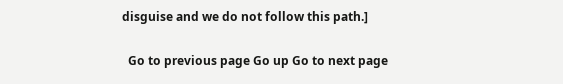disguise and we do not follow this path.]

  Go to previous page Go up Go to next page